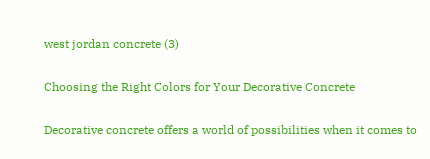west jordan concrete (3)

Choosing the Right Colors for Your Decorative Concrete

Decorative concrete offers a world of possibilities when it comes to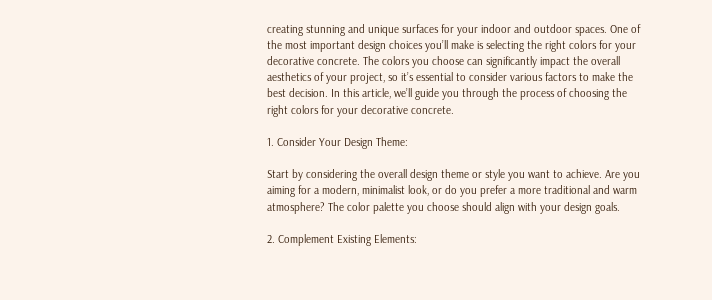creating stunning and unique surfaces for your indoor and outdoor spaces. One of the most important design choices you’ll make is selecting the right colors for your decorative concrete. The colors you choose can significantly impact the overall aesthetics of your project, so it’s essential to consider various factors to make the best decision. In this article, we’ll guide you through the process of choosing the right colors for your decorative concrete.

1. Consider Your Design Theme:

Start by considering the overall design theme or style you want to achieve. Are you aiming for a modern, minimalist look, or do you prefer a more traditional and warm atmosphere? The color palette you choose should align with your design goals.

2. Complement Existing Elements: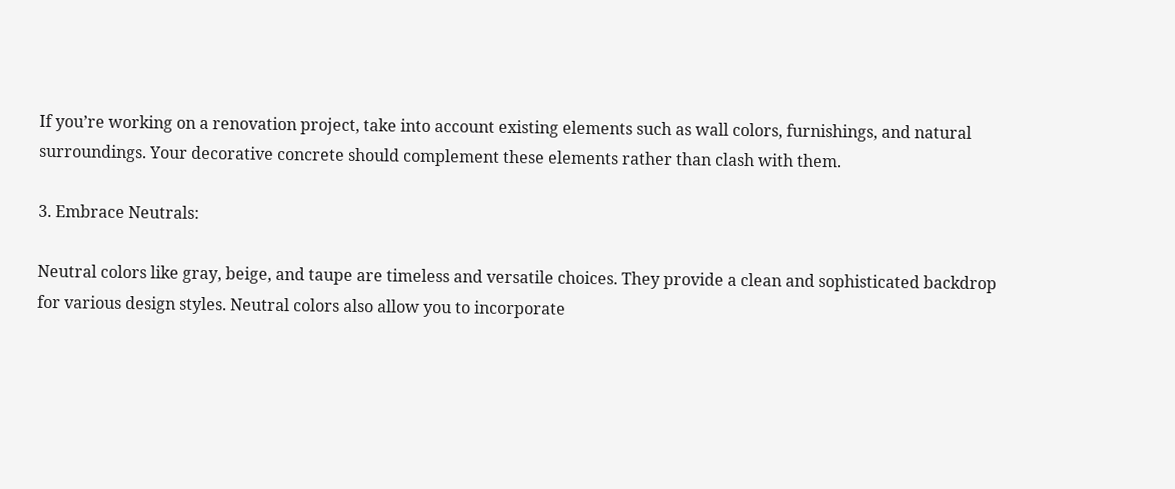If you’re working on a renovation project, take into account existing elements such as wall colors, furnishings, and natural surroundings. Your decorative concrete should complement these elements rather than clash with them.

3. Embrace Neutrals:

Neutral colors like gray, beige, and taupe are timeless and versatile choices. They provide a clean and sophisticated backdrop for various design styles. Neutral colors also allow you to incorporate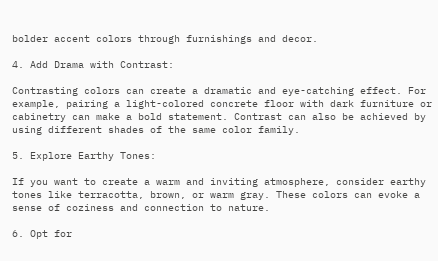bolder accent colors through furnishings and decor.

4. Add Drama with Contrast:

Contrasting colors can create a dramatic and eye-catching effect. For example, pairing a light-colored concrete floor with dark furniture or cabinetry can make a bold statement. Contrast can also be achieved by using different shades of the same color family.

5. Explore Earthy Tones:

If you want to create a warm and inviting atmosphere, consider earthy tones like terracotta, brown, or warm gray. These colors can evoke a sense of coziness and connection to nature.

6. Opt for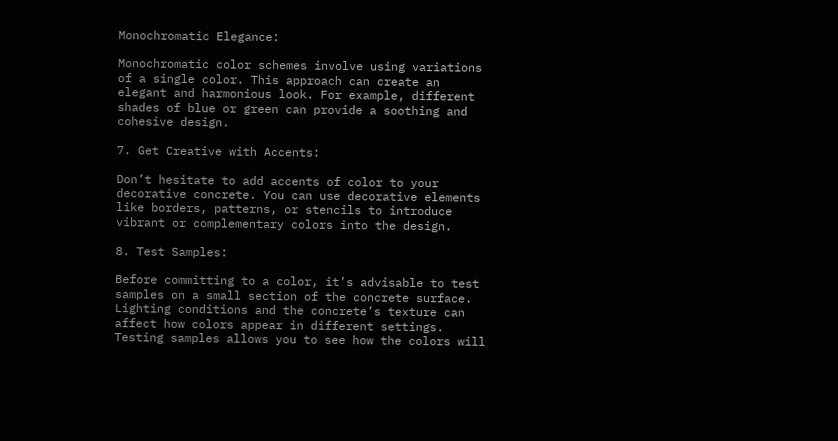Monochromatic Elegance:

Monochromatic color schemes involve using variations of a single color. This approach can create an elegant and harmonious look. For example, different shades of blue or green can provide a soothing and cohesive design.

7. Get Creative with Accents:

Don’t hesitate to add accents of color to your decorative concrete. You can use decorative elements like borders, patterns, or stencils to introduce vibrant or complementary colors into the design.

8. Test Samples:

Before committing to a color, it’s advisable to test samples on a small section of the concrete surface. Lighting conditions and the concrete’s texture can affect how colors appear in different settings. Testing samples allows you to see how the colors will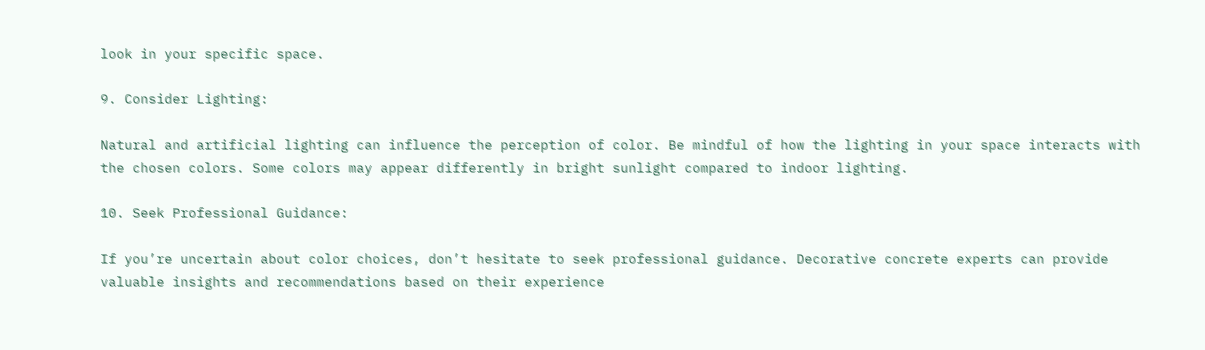look in your specific space.

9. Consider Lighting:

Natural and artificial lighting can influence the perception of color. Be mindful of how the lighting in your space interacts with the chosen colors. Some colors may appear differently in bright sunlight compared to indoor lighting.

10. Seek Professional Guidance:

If you’re uncertain about color choices, don’t hesitate to seek professional guidance. Decorative concrete experts can provide valuable insights and recommendations based on their experience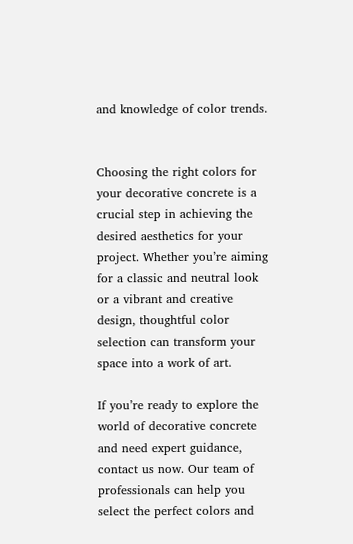and knowledge of color trends.


Choosing the right colors for your decorative concrete is a crucial step in achieving the desired aesthetics for your project. Whether you’re aiming for a classic and neutral look or a vibrant and creative design, thoughtful color selection can transform your space into a work of art.

If you’re ready to explore the world of decorative concrete and need expert guidance, contact us now. Our team of professionals can help you select the perfect colors and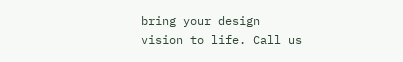bring your design vision to life. Call us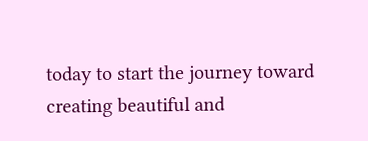today to start the journey toward creating beautiful and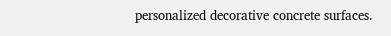personalized decorative concrete surfaces.